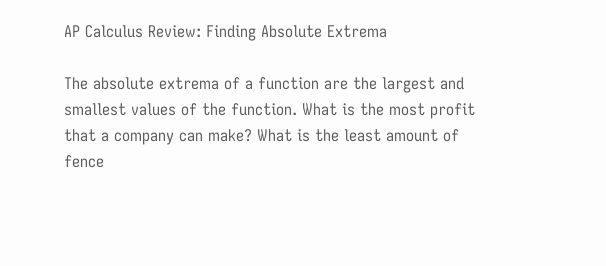AP Calculus Review: Finding Absolute Extrema

The absolute extrema of a function are the largest and smallest values of the function. What is the most profit that a company can make? What is the least amount of fence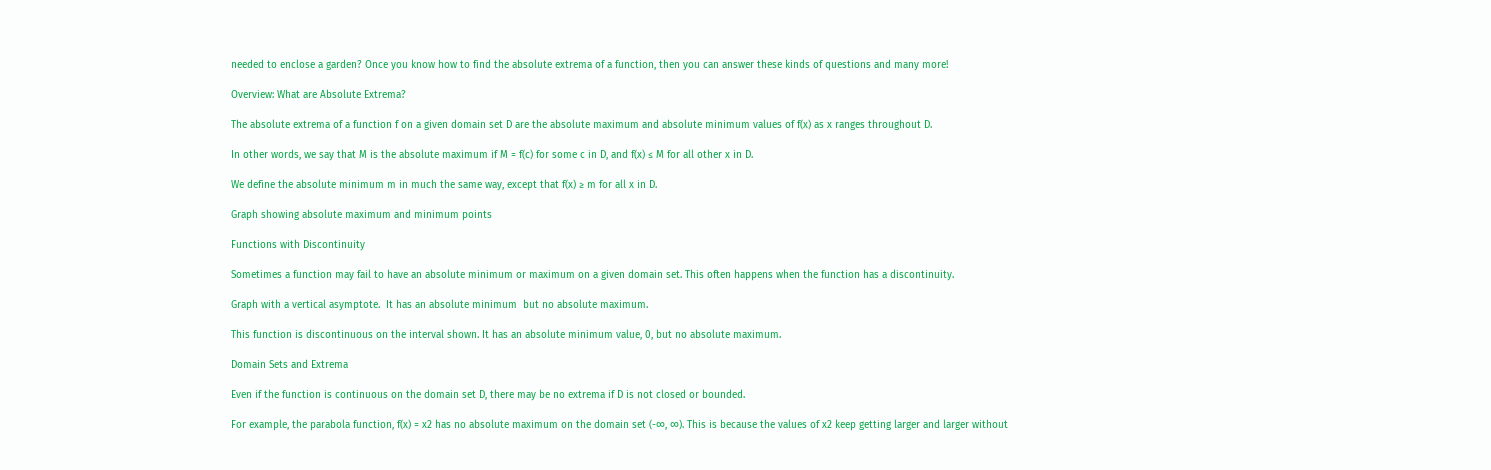needed to enclose a garden? Once you know how to find the absolute extrema of a function, then you can answer these kinds of questions and many more!

Overview: What are Absolute Extrema?

The absolute extrema of a function f on a given domain set D are the absolute maximum and absolute minimum values of f(x) as x ranges throughout D.

In other words, we say that M is the absolute maximum if M = f(c) for some c in D, and f(x) ≤ M for all other x in D.

We define the absolute minimum m in much the same way, except that f(x) ≥ m for all x in D.

Graph showing absolute maximum and minimum points

Functions with Discontinuity

Sometimes a function may fail to have an absolute minimum or maximum on a given domain set. This often happens when the function has a discontinuity.

Graph with a vertical asymptote.  It has an absolute minimum  but no absolute maximum.

This function is discontinuous on the interval shown. It has an absolute minimum value, 0, but no absolute maximum.

Domain Sets and Extrema

Even if the function is continuous on the domain set D, there may be no extrema if D is not closed or bounded.

For example, the parabola function, f(x) = x2 has no absolute maximum on the domain set (-∞, ∞). This is because the values of x2 keep getting larger and larger without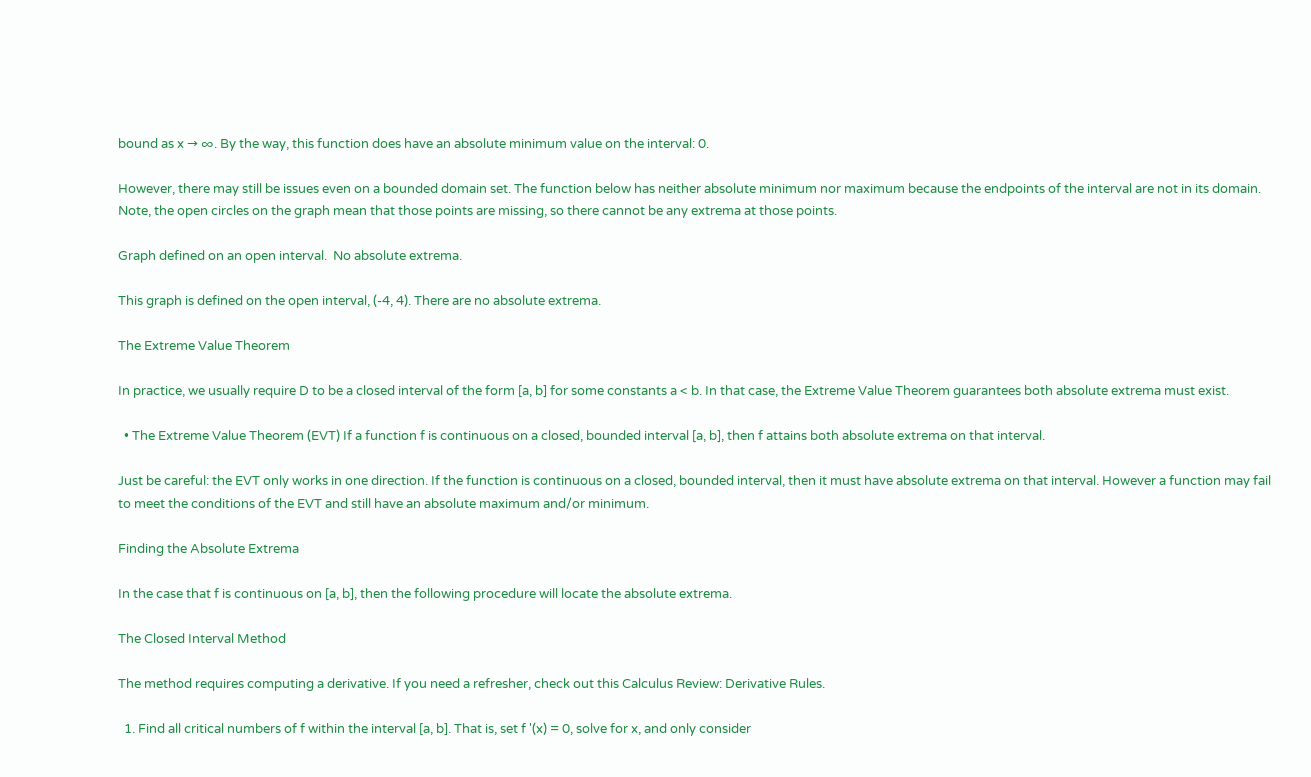bound as x → ∞. By the way, this function does have an absolute minimum value on the interval: 0.

However, there may still be issues even on a bounded domain set. The function below has neither absolute minimum nor maximum because the endpoints of the interval are not in its domain. Note, the open circles on the graph mean that those points are missing, so there cannot be any extrema at those points.

Graph defined on an open interval.  No absolute extrema.

This graph is defined on the open interval, (-4, 4). There are no absolute extrema.

The Extreme Value Theorem

In practice, we usually require D to be a closed interval of the form [a, b] for some constants a < b. In that case, the Extreme Value Theorem guarantees both absolute extrema must exist.

  • The Extreme Value Theorem (EVT) If a function f is continuous on a closed, bounded interval [a, b], then f attains both absolute extrema on that interval.

Just be careful: the EVT only works in one direction. If the function is continuous on a closed, bounded interval, then it must have absolute extrema on that interval. However a function may fail to meet the conditions of the EVT and still have an absolute maximum and/or minimum.

Finding the Absolute Extrema

In the case that f is continuous on [a, b], then the following procedure will locate the absolute extrema.

The Closed Interval Method

The method requires computing a derivative. If you need a refresher, check out this Calculus Review: Derivative Rules.

  1. Find all critical numbers of f within the interval [a, b]. That is, set f '(x) = 0, solve for x, and only consider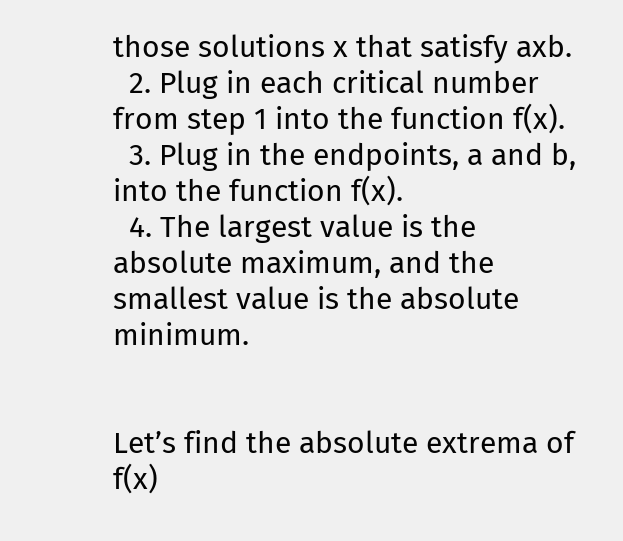those solutions x that satisfy axb.
  2. Plug in each critical number from step 1 into the function f(x).
  3. Plug in the endpoints, a and b, into the function f(x).
  4. The largest value is the absolute maximum, and the smallest value is the absolute minimum.


Let’s find the absolute extrema of f(x)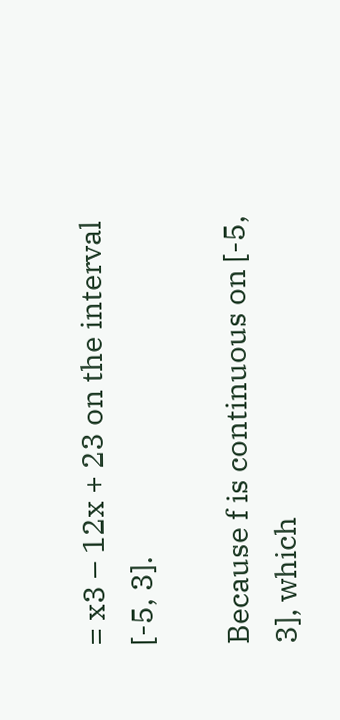= x3 – 12x + 23 on the interval [-5, 3].

Because f is continuous on [-5, 3], which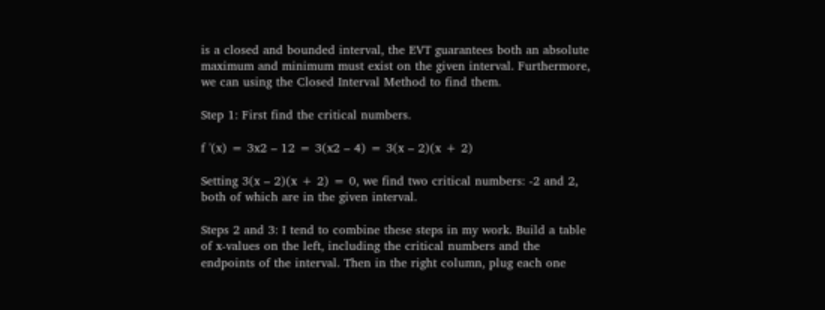is a closed and bounded interval, the EVT guarantees both an absolute maximum and minimum must exist on the given interval. Furthermore, we can using the Closed Interval Method to find them.

Step 1: First find the critical numbers.

f '(x) = 3x2 – 12 = 3(x2 – 4) = 3(x – 2)(x + 2)

Setting 3(x – 2)(x + 2) = 0, we find two critical numbers: -2 and 2, both of which are in the given interval.

Steps 2 and 3: I tend to combine these steps in my work. Build a table of x-values on the left, including the critical numbers and the endpoints of the interval. Then in the right column, plug each one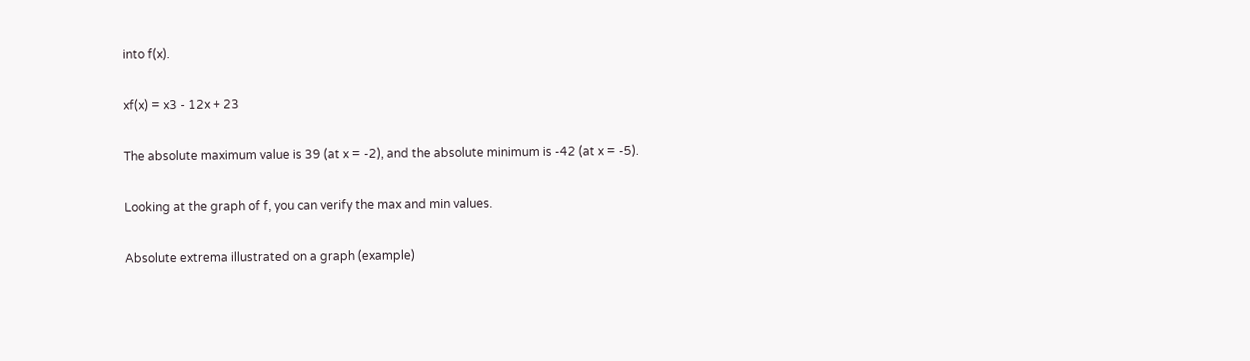into f(x).

xf(x) = x3 - 12x + 23

The absolute maximum value is 39 (at x = -2), and the absolute minimum is -42 (at x = -5).

Looking at the graph of f, you can verify the max and min values.

Absolute extrema illustrated on a graph (example)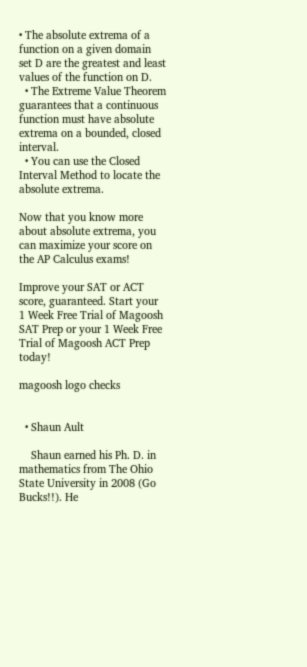• The absolute extrema of a function on a given domain set D are the greatest and least values of the function on D.
  • The Extreme Value Theorem guarantees that a continuous function must have absolute extrema on a bounded, closed interval.
  • You can use the Closed Interval Method to locate the absolute extrema.

Now that you know more about absolute extrema, you can maximize your score on the AP Calculus exams!

Improve your SAT or ACT score, guaranteed. Start your 1 Week Free Trial of Magoosh SAT Prep or your 1 Week Free Trial of Magoosh ACT Prep today!

magoosh logo checks


  • Shaun Ault

    Shaun earned his Ph. D. in mathematics from The Ohio State University in 2008 (Go Bucks!!). He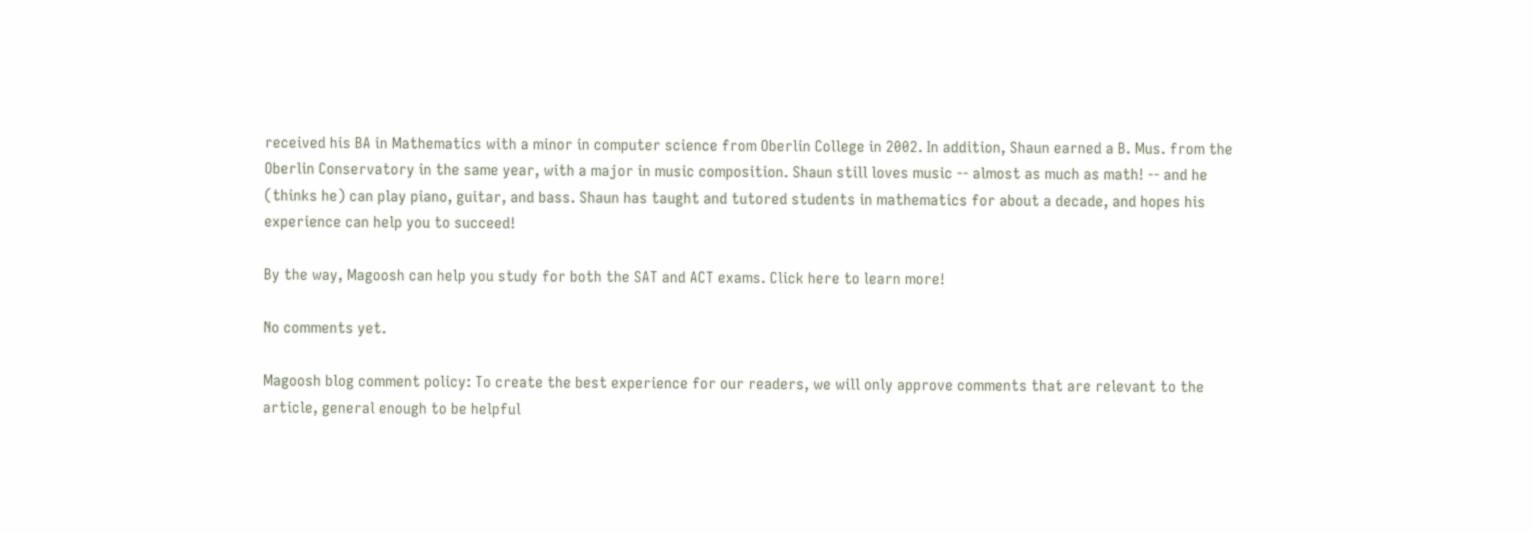received his BA in Mathematics with a minor in computer science from Oberlin College in 2002. In addition, Shaun earned a B. Mus. from the Oberlin Conservatory in the same year, with a major in music composition. Shaun still loves music -- almost as much as math! -- and he (thinks he) can play piano, guitar, and bass. Shaun has taught and tutored students in mathematics for about a decade, and hopes his experience can help you to succeed!

By the way, Magoosh can help you study for both the SAT and ACT exams. Click here to learn more!

No comments yet.

Magoosh blog comment policy: To create the best experience for our readers, we will only approve comments that are relevant to the article, general enough to be helpful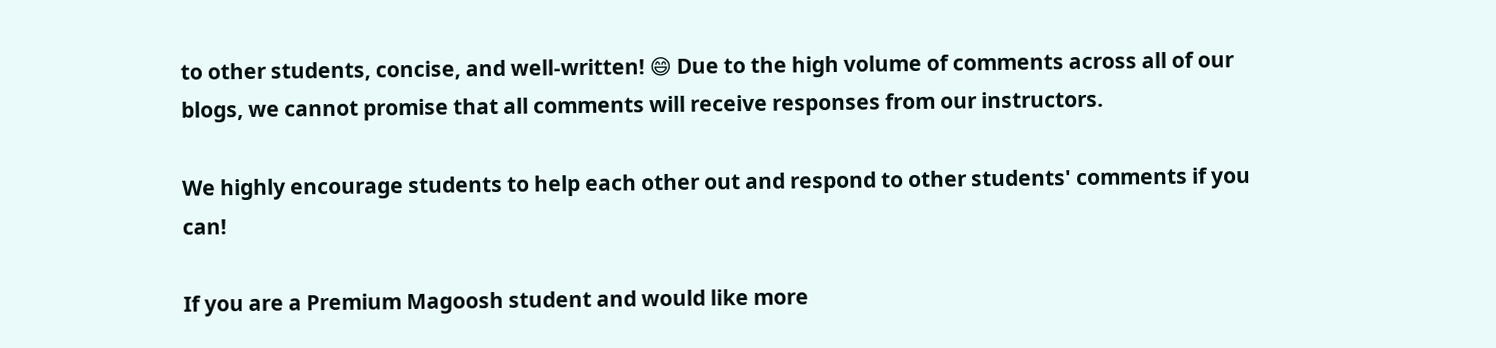to other students, concise, and well-written! 😄 Due to the high volume of comments across all of our blogs, we cannot promise that all comments will receive responses from our instructors.

We highly encourage students to help each other out and respond to other students' comments if you can!

If you are a Premium Magoosh student and would like more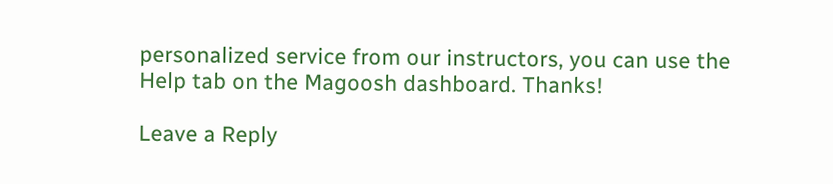personalized service from our instructors, you can use the Help tab on the Magoosh dashboard. Thanks!

Leave a Reply